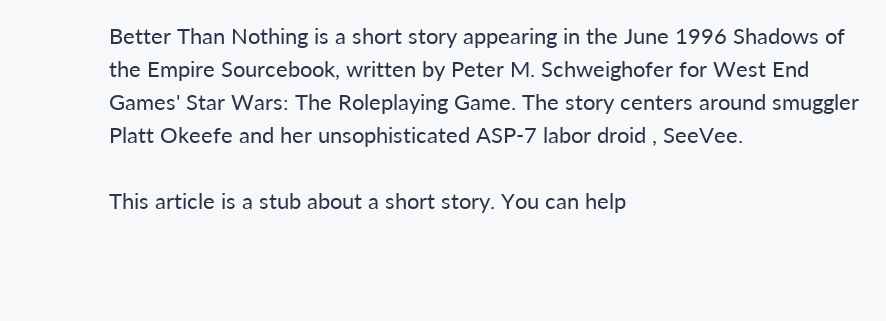Better Than Nothing is a short story appearing in the June 1996 Shadows of the Empire Sourcebook, written by Peter M. Schweighofer for West End Games' Star Wars: The Roleplaying Game. The story centers around smuggler Platt Okeefe and her unsophisticated ASP-7 labor droid , SeeVee.

This article is a stub about a short story. You can help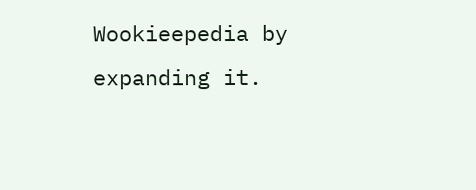Wookieepedia by expanding it.